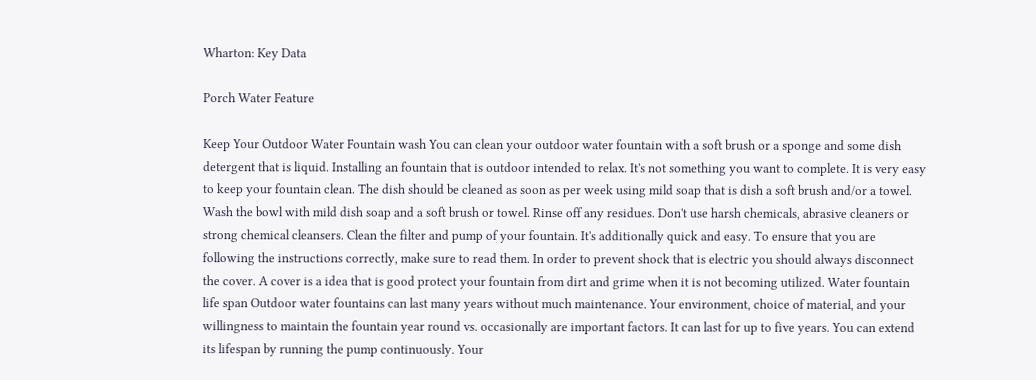Wharton: Key Data

Porch Water Feature

Keep Your Outdoor Water Fountain wash You can clean your outdoor water fountain with a soft brush or a sponge and some dish detergent that is liquid. Installing an fountain that is outdoor intended to relax. It's not something you want to complete. It is very easy to keep your fountain clean. The dish should be cleaned as soon as per week using mild soap that is dish a soft brush and/or a towel. Wash the bowl with mild dish soap and a soft brush or towel. Rinse off any residues. Don't use harsh chemicals, abrasive cleaners or strong chemical cleansers. Clean the filter and pump of your fountain. It's additionally quick and easy. To ensure that you are following the instructions correctly, make sure to read them. In order to prevent shock that is electric you should always disconnect the cover. A cover is a idea that is good protect your fountain from dirt and grime when it is not becoming utilized. Water fountain life span Outdoor water fountains can last many years without much maintenance. Your environment, choice of material, and your willingness to maintain the fountain year round vs. occasionally are important factors. It can last for up to five years. You can extend its lifespan by running the pump continuously. Your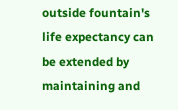outside fountain's life expectancy can be extended by maintaining and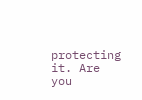protecting it. Are you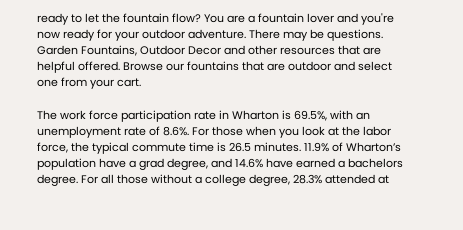ready to let the fountain flow? You are a fountain lover and you're now ready for your outdoor adventure. There may be questions. Garden Fountains, Outdoor Decor and other resources that are helpful offered. Browse our fountains that are outdoor and select one from your cart.

The work force participation rate in Wharton is 69.5%, with an unemployment rate of 8.6%. For those when you look at the labor force, the typical commute time is 26.5 minutes. 11.9% of Wharton’s population have a grad degree, and 14.6% have earned a bachelors degree. For all those without a college degree, 28.3% attended at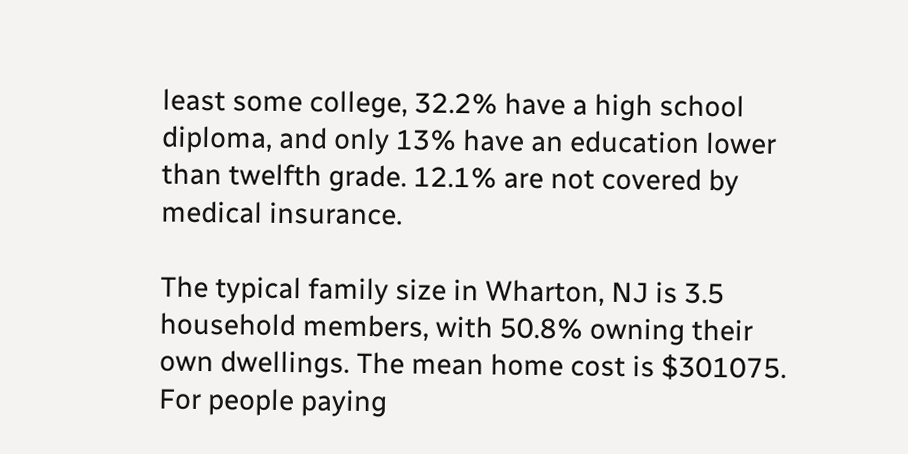least some college, 32.2% have a high school diploma, and only 13% have an education lower than twelfth grade. 12.1% are not covered by medical insurance.

The typical family size in Wharton, NJ is 3.5 household members, with 50.8% owning their own dwellings. The mean home cost is $301075. For people paying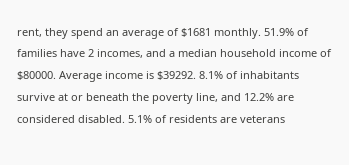rent, they spend an average of $1681 monthly. 51.9% of families have 2 incomes, and a median household income of $80000. Average income is $39292. 8.1% of inhabitants survive at or beneath the poverty line, and 12.2% are considered disabled. 5.1% of residents are veterans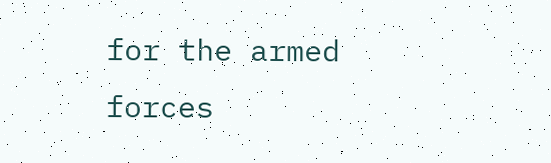for the armed forces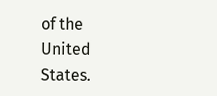of the United States.